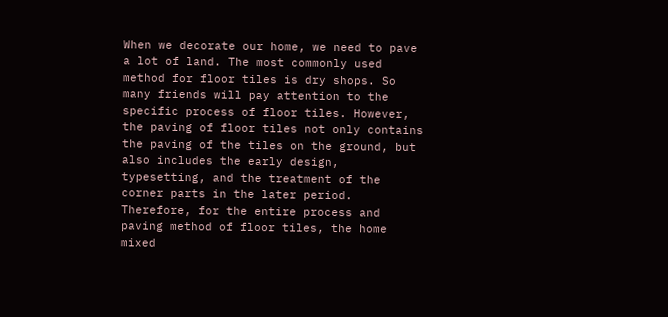When we decorate our home, we need to pave a lot of land. The most commonly used method for floor tiles is dry shops. So many friends will pay attention to the specific process of floor tiles. However, the paving of floor tiles not only contains the paving of the tiles on the ground, but also includes the early design, typesetting, and the treatment of the corner parts in the later period. Therefore, for the entire process and paving method of floor tiles, the home mixed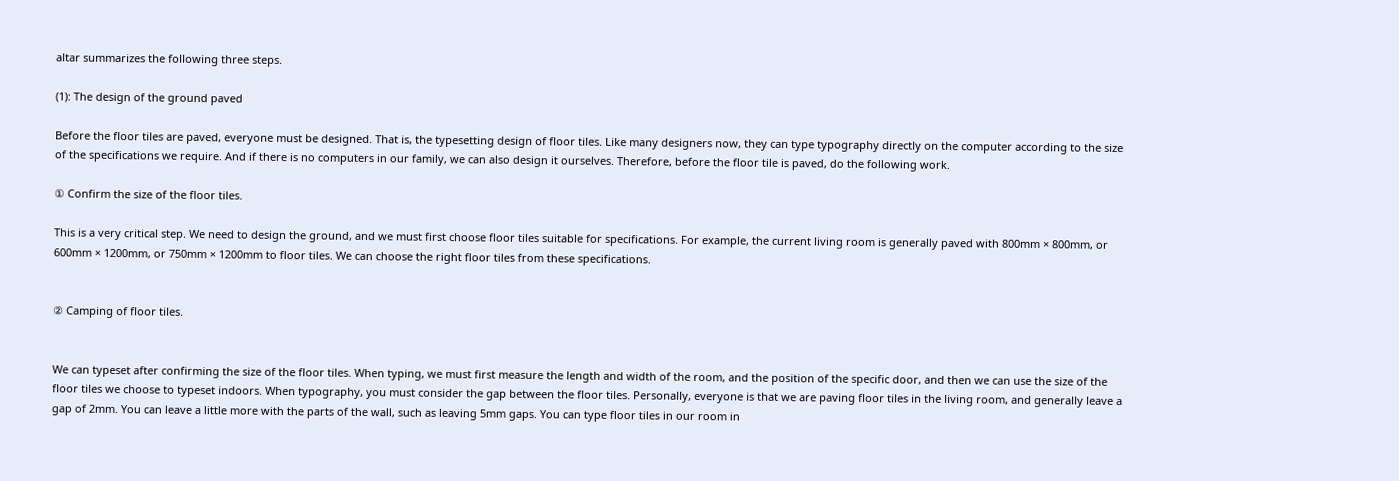altar summarizes the following three steps.

(1): The design of the ground paved

Before the floor tiles are paved, everyone must be designed. That is, the typesetting design of floor tiles. Like many designers now, they can type typography directly on the computer according to the size of the specifications we require. And if there is no computers in our family, we can also design it ourselves. Therefore, before the floor tile is paved, do the following work.

① Confirm the size of the floor tiles.

This is a very critical step. We need to design the ground, and we must first choose floor tiles suitable for specifications. For example, the current living room is generally paved with 800mm × 800mm, or 600mm × 1200mm, or 750mm × 1200mm to floor tiles. We can choose the right floor tiles from these specifications.


② Camping of floor tiles.


We can typeset after confirming the size of the floor tiles. When typing, we must first measure the length and width of the room, and the position of the specific door, and then we can use the size of the floor tiles we choose to typeset indoors. When typography, you must consider the gap between the floor tiles. Personally, everyone is that we are paving floor tiles in the living room, and generally leave a gap of 2mm. You can leave a little more with the parts of the wall, such as leaving 5mm gaps. You can type floor tiles in our room in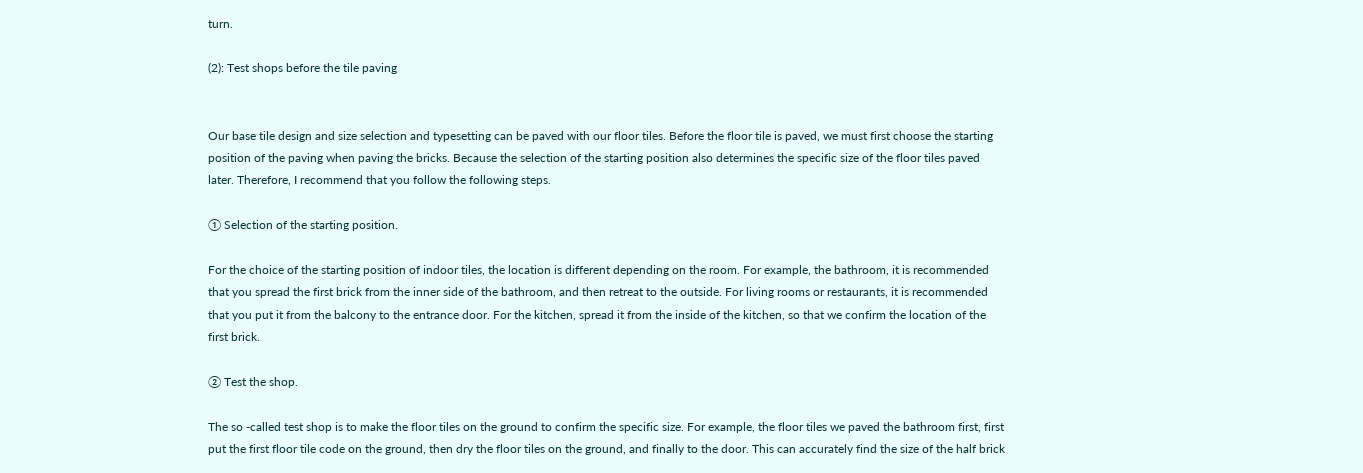turn.

(2): Test shops before the tile paving


Our base tile design and size selection and typesetting can be paved with our floor tiles. Before the floor tile is paved, we must first choose the starting position of the paving when paving the bricks. Because the selection of the starting position also determines the specific size of the floor tiles paved later. Therefore, I recommend that you follow the following steps.

① Selection of the starting position.

For the choice of the starting position of indoor tiles, the location is different depending on the room. For example, the bathroom, it is recommended that you spread the first brick from the inner side of the bathroom, and then retreat to the outside. For living rooms or restaurants, it is recommended that you put it from the balcony to the entrance door. For the kitchen, spread it from the inside of the kitchen, so that we confirm the location of the first brick.

② Test the shop.

The so -called test shop is to make the floor tiles on the ground to confirm the specific size. For example, the floor tiles we paved the bathroom first, first put the first floor tile code on the ground, then dry the floor tiles on the ground, and finally to the door. This can accurately find the size of the half brick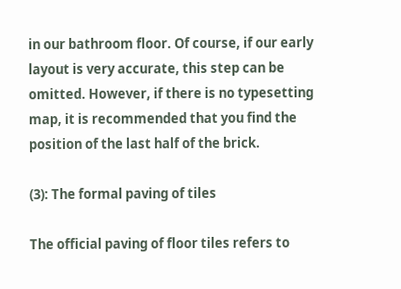in our bathroom floor. Of course, if our early layout is very accurate, this step can be omitted. However, if there is no typesetting map, it is recommended that you find the position of the last half of the brick.

(3): The formal paving of tiles

The official paving of floor tiles refers to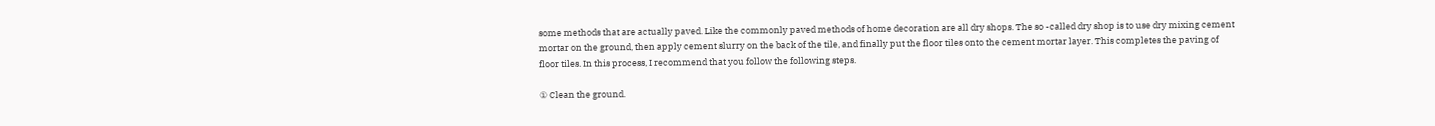some methods that are actually paved. Like the commonly paved methods of home decoration are all dry shops. The so -called dry shop is to use dry mixing cement mortar on the ground, then apply cement slurry on the back of the tile, and finally put the floor tiles onto the cement mortar layer. This completes the paving of floor tiles. In this process, I recommend that you follow the following steps.

① Clean the ground.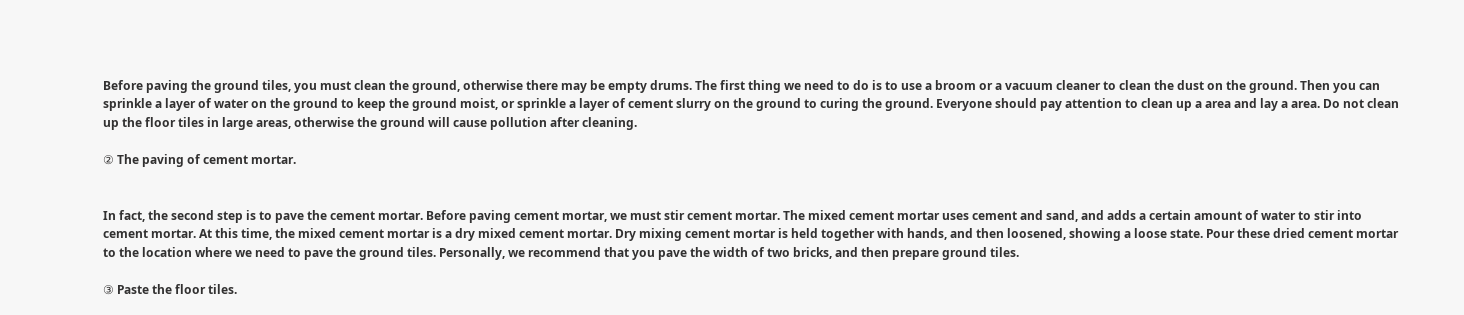Before paving the ground tiles, you must clean the ground, otherwise there may be empty drums. The first thing we need to do is to use a broom or a vacuum cleaner to clean the dust on the ground. Then you can sprinkle a layer of water on the ground to keep the ground moist, or sprinkle a layer of cement slurry on the ground to curing the ground. Everyone should pay attention to clean up a area and lay a area. Do not clean up the floor tiles in large areas, otherwise the ground will cause pollution after cleaning.

② The paving of cement mortar.


In fact, the second step is to pave the cement mortar. Before paving cement mortar, we must stir cement mortar. The mixed cement mortar uses cement and sand, and adds a certain amount of water to stir into cement mortar. At this time, the mixed cement mortar is a dry mixed cement mortar. Dry mixing cement mortar is held together with hands, and then loosened, showing a loose state. Pour these dried cement mortar to the location where we need to pave the ground tiles. Personally, we recommend that you pave the width of two bricks, and then prepare ground tiles.

③ Paste the floor tiles.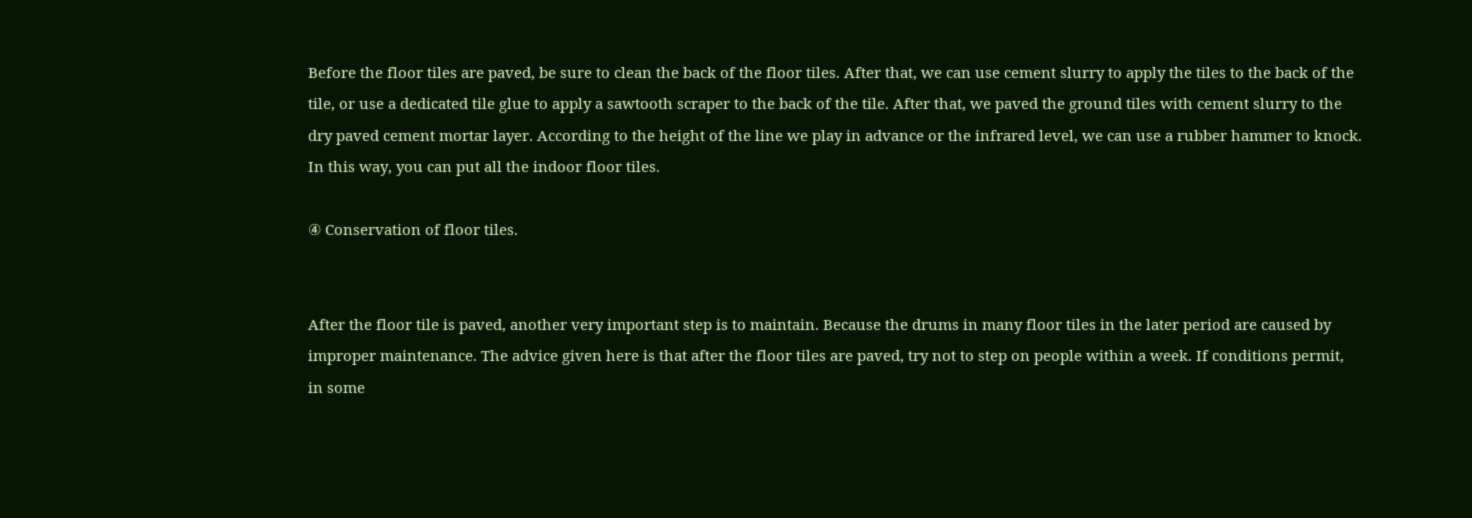Before the floor tiles are paved, be sure to clean the back of the floor tiles. After that, we can use cement slurry to apply the tiles to the back of the tile, or use a dedicated tile glue to apply a sawtooth scraper to the back of the tile. After that, we paved the ground tiles with cement slurry to the dry paved cement mortar layer. According to the height of the line we play in advance or the infrared level, we can use a rubber hammer to knock. In this way, you can put all the indoor floor tiles.

④ Conservation of floor tiles.


After the floor tile is paved, another very important step is to maintain. Because the drums in many floor tiles in the later period are caused by improper maintenance. The advice given here is that after the floor tiles are paved, try not to step on people within a week. If conditions permit, in some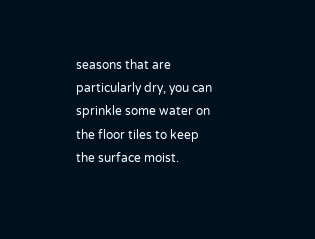seasons that are particularly dry, you can sprinkle some water on the floor tiles to keep the surface moist.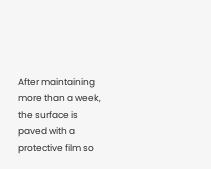After maintaining more than a week, the surface is paved with a protective film so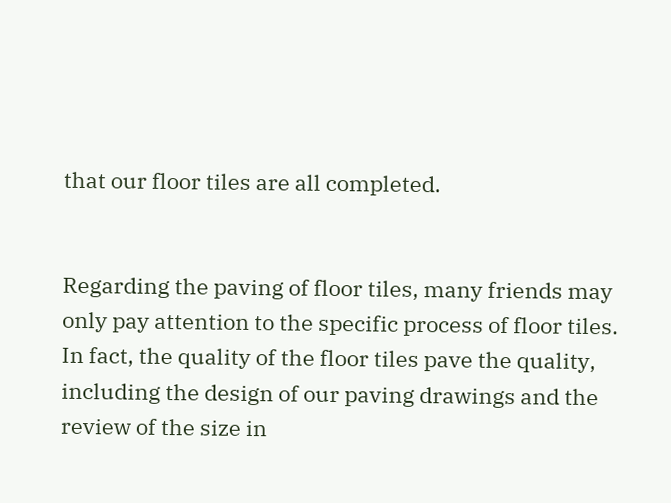that our floor tiles are all completed.


Regarding the paving of floor tiles, many friends may only pay attention to the specific process of floor tiles. In fact, the quality of the floor tiles pave the quality, including the design of our paving drawings and the review of the size in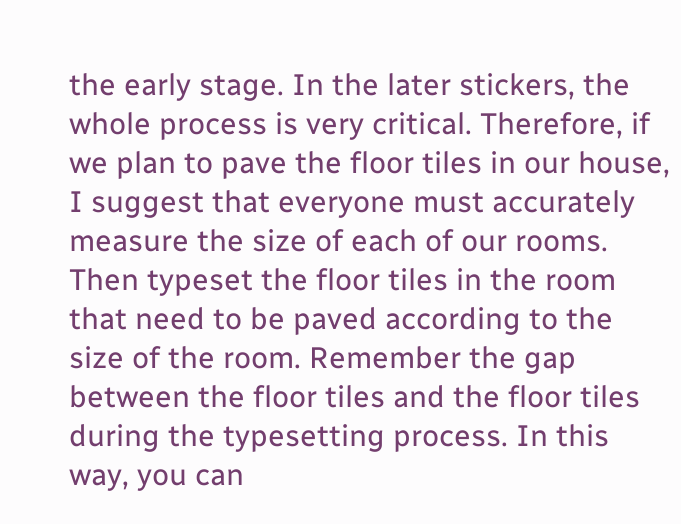the early stage. In the later stickers, the whole process is very critical. Therefore, if we plan to pave the floor tiles in our house, I suggest that everyone must accurately measure the size of each of our rooms. Then typeset the floor tiles in the room that need to be paved according to the size of the room. Remember the gap between the floor tiles and the floor tiles during the typesetting process. In this way, you can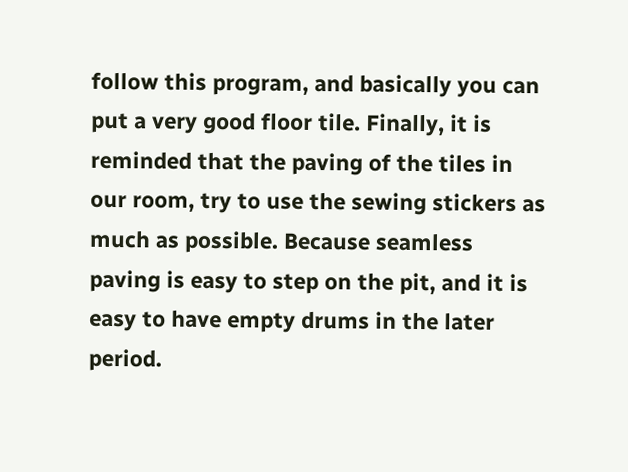follow this program, and basically you can put a very good floor tile. Finally, it is reminded that the paving of the tiles in our room, try to use the sewing stickers as much as possible. Because seamless paving is easy to step on the pit, and it is easy to have empty drums in the later period.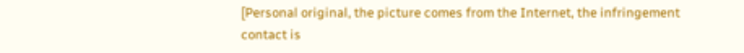[Personal original, the picture comes from the Internet, the infringement contact is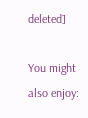deleted]

You might also enjoy: